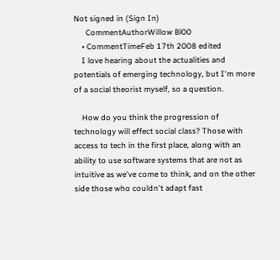Not signed in (Sign In)
      CommentAuthorWillow Bl00
    • CommentTimeFeb 17th 2008 edited
    I love hearing about the actualities and potentials of emerging technology, but I'm more of a social theorist myself, so a question.

    How do you think the progression of technology will effect social class? Those with access to tech in the first place, along with an ability to use software systems that are not as intuitive as we've come to think, and on the other side those who couldn't adapt fast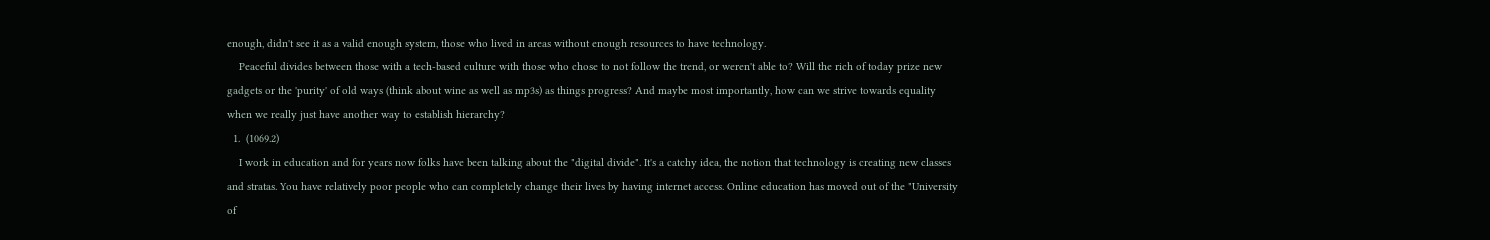enough, didn't see it as a valid enough system, those who lived in areas without enough resources to have technology.
    Peaceful divides between those with a tech-based culture with those who chose to not follow the trend, or weren't able to? Will the rich of today prize new gadgets or the 'purity' of old ways (think about wine as well as mp3s) as things progress? And maybe most importantly, how can we strive towards equality when we really just have another way to establish hierarchy?
  1.  (1069.2)
    I work in education and for years now folks have been talking about the "digital divide". It's a catchy idea, the notion that technology is creating new classes and stratas. You have relatively poor people who can completely change their lives by having internet access. Online education has moved out of the "University of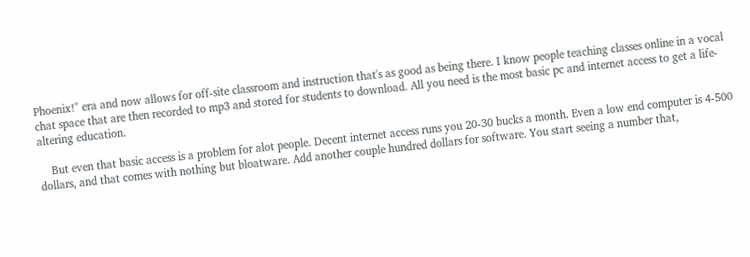Phoenix!" era and now allows for off-site classroom and instruction that's as good as being there. I know people teaching classes online in a vocal chat space that are then recorded to mp3 and stored for students to download. All you need is the most basic pc and internet access to get a life-altering education.

    But even that basic access is a problem for alot people. Decent internet access runs you 20-30 bucks a month. Even a low end computer is 4-500 dollars, and that comes with nothing but bloatware. Add another couple hundred dollars for software. You start seeing a number that,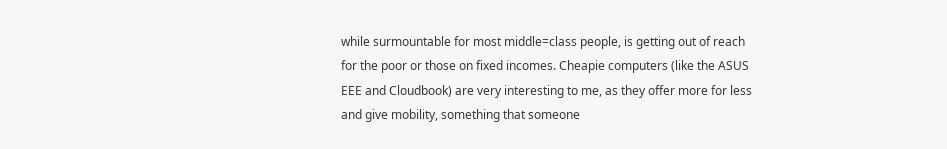while surmountable for most middle=class people, is getting out of reach for the poor or those on fixed incomes. Cheapie computers (like the ASUS EEE and Cloudbook) are very interesting to me, as they offer more for less and give mobility, something that someone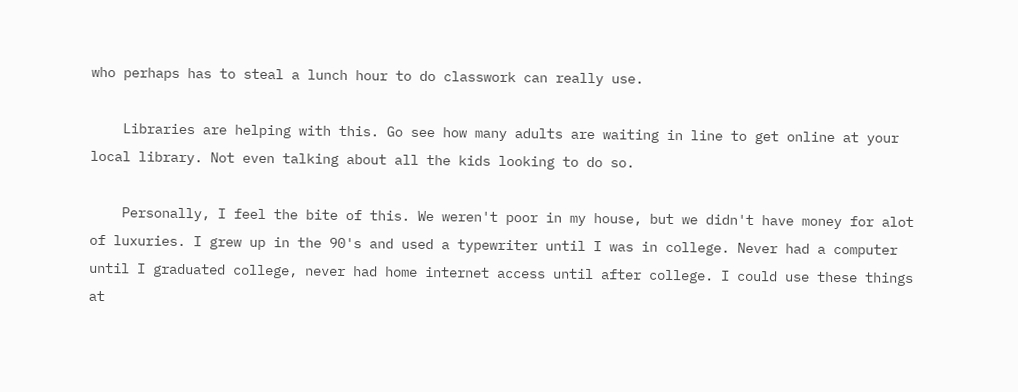who perhaps has to steal a lunch hour to do classwork can really use.

    Libraries are helping with this. Go see how many adults are waiting in line to get online at your local library. Not even talking about all the kids looking to do so.

    Personally, I feel the bite of this. We weren't poor in my house, but we didn't have money for alot of luxuries. I grew up in the 90's and used a typewriter until I was in college. Never had a computer until I graduated college, never had home internet access until after college. I could use these things at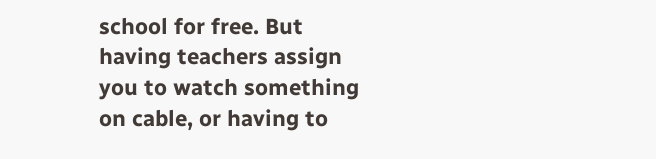school for free. But having teachers assign you to watch something on cable, or having to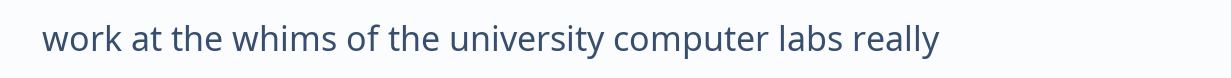work at the whims of the university computer labs really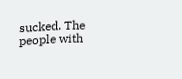sucked. The people with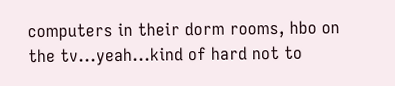computers in their dorm rooms, hbo on the tv...yeah...kind of hard not to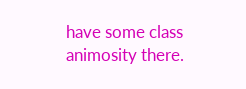have some class animosity there.